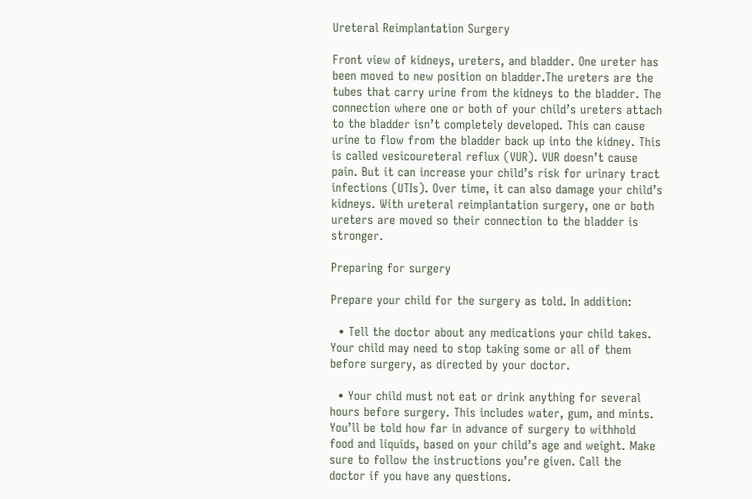Ureteral Reimplantation Surgery

Front view of kidneys, ureters, and bladder. One ureter has been moved to new position on bladder.The ureters are the tubes that carry urine from the kidneys to the bladder. The connection where one or both of your child’s ureters attach to the bladder isn’t completely developed. This can cause urine to flow from the bladder back up into the kidney. This is called vesicoureteral reflux (VUR). VUR doesn’t cause pain. But it can increase your child’s risk for urinary tract infections (UTIs). Over time, it can also damage your child’s kidneys. With ureteral reimplantation surgery, one or both ureters are moved so their connection to the bladder is stronger.

Preparing for surgery

Prepare your child for the surgery as told. In addition:

  • Tell the doctor about any medications your child takes. Your child may need to stop taking some or all of them before surgery, as directed by your doctor.

  • Your child must not eat or drink anything for several hours before surgery. This includes water, gum, and mints. You’ll be told how far in advance of surgery to withhold food and liquids, based on your child’s age and weight. Make sure to follow the instructions you’re given. Call the doctor if you have any questions.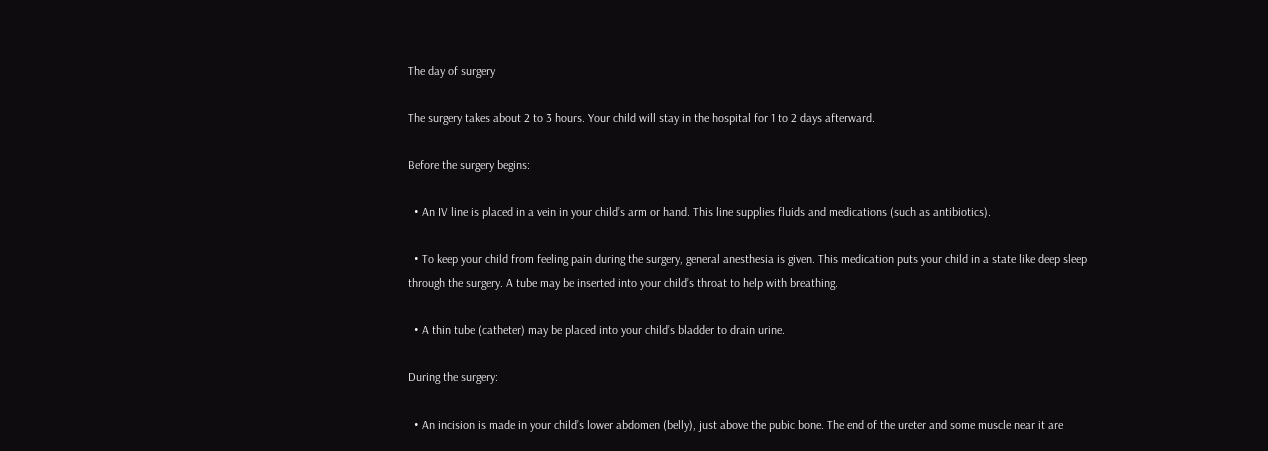The day of surgery

The surgery takes about 2 to 3 hours. Your child will stay in the hospital for 1 to 2 days afterward.

Before the surgery begins:

  • An IV line is placed in a vein in your child’s arm or hand. This line supplies fluids and medications (such as antibiotics).

  • To keep your child from feeling pain during the surgery, general anesthesia is given. This medication puts your child in a state like deep sleep through the surgery. A tube may be inserted into your child’s throat to help with breathing.

  • A thin tube (catheter) may be placed into your child’s bladder to drain urine.

During the surgery:

  • An incision is made in your child’s lower abdomen (belly), just above the pubic bone. The end of the ureter and some muscle near it are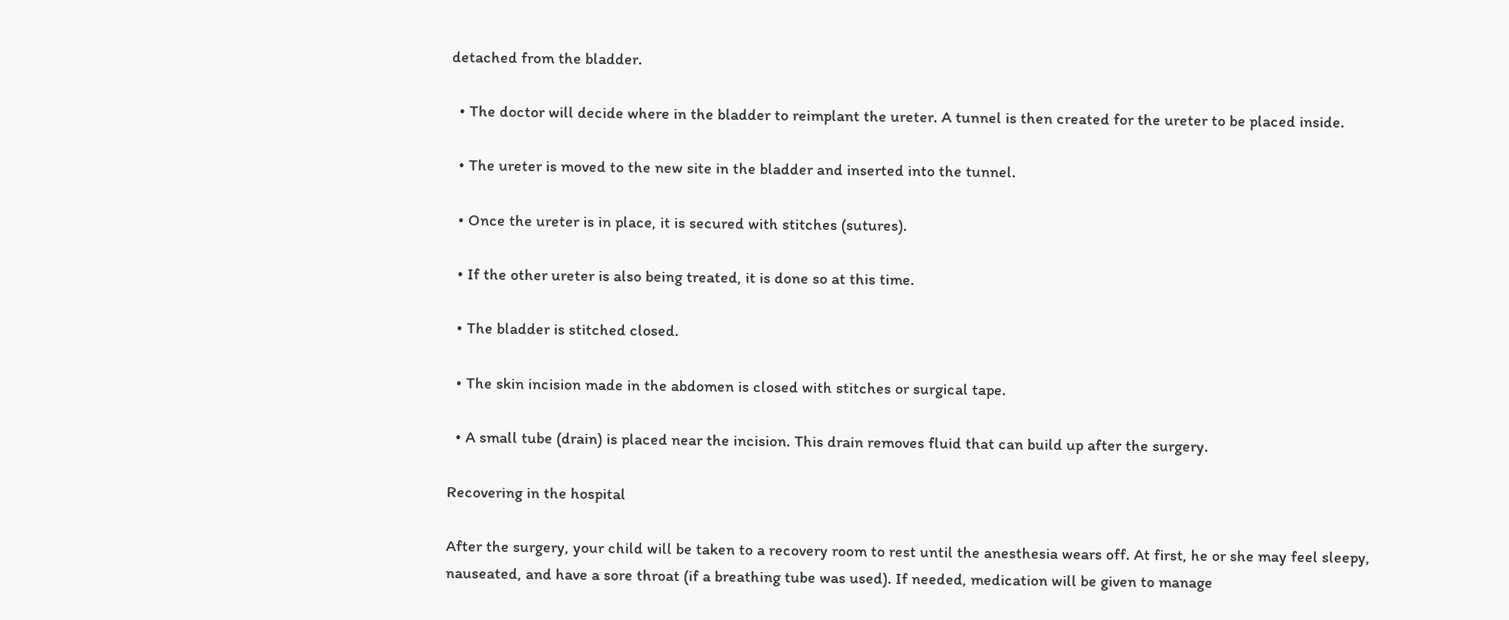detached from the bladder.

  • The doctor will decide where in the bladder to reimplant the ureter. A tunnel is then created for the ureter to be placed inside.

  • The ureter is moved to the new site in the bladder and inserted into the tunnel.

  • Once the ureter is in place, it is secured with stitches (sutures).

  • If the other ureter is also being treated, it is done so at this time.

  • The bladder is stitched closed.

  • The skin incision made in the abdomen is closed with stitches or surgical tape.

  • A small tube (drain) is placed near the incision. This drain removes fluid that can build up after the surgery.

Recovering in the hospital

After the surgery, your child will be taken to a recovery room to rest until the anesthesia wears off. At first, he or she may feel sleepy, nauseated, and have a sore throat (if a breathing tube was used). If needed, medication will be given to manage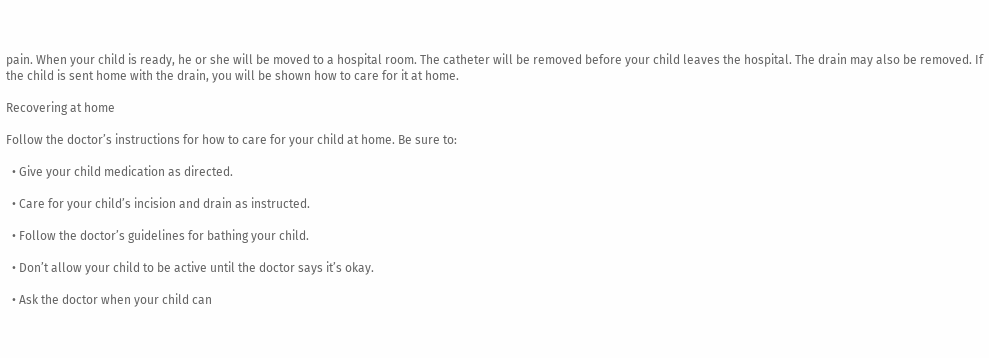pain. When your child is ready, he or she will be moved to a hospital room. The catheter will be removed before your child leaves the hospital. The drain may also be removed. If the child is sent home with the drain, you will be shown how to care for it at home.

Recovering at home

Follow the doctor’s instructions for how to care for your child at home. Be sure to:

  • Give your child medication as directed.

  • Care for your child’s incision and drain as instructed.

  • Follow the doctor’s guidelines for bathing your child.

  • Don’t allow your child to be active until the doctor says it’s okay.

  • Ask the doctor when your child can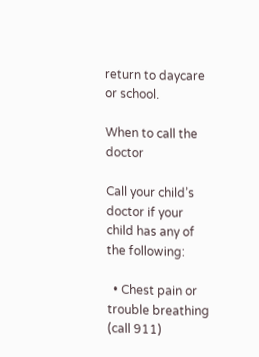return to daycare or school.

When to call the doctor

Call your child’s doctor if your child has any of the following:

  • Chest pain or trouble breathing (call 911)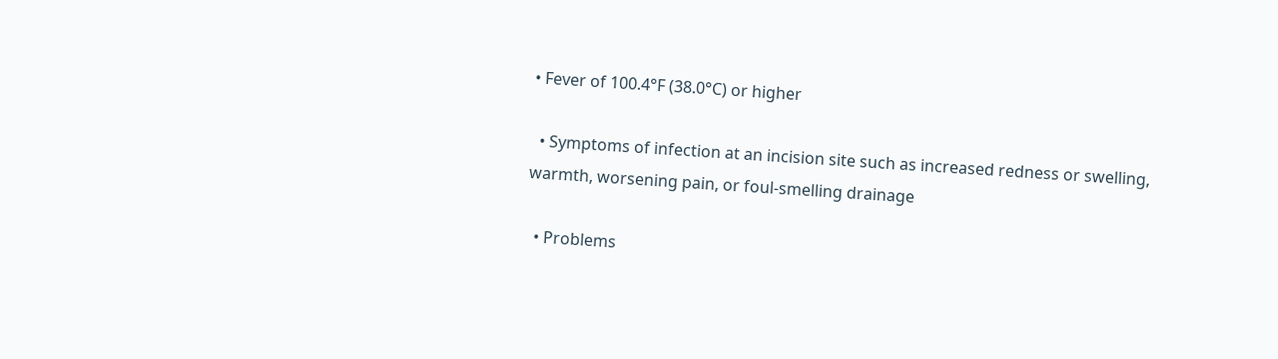• Fever of 100.4°F (38.0°C) or higher

  • Symptoms of infection at an incision site such as increased redness or swelling, warmth, worsening pain, or foul-smelling drainage

  • Problems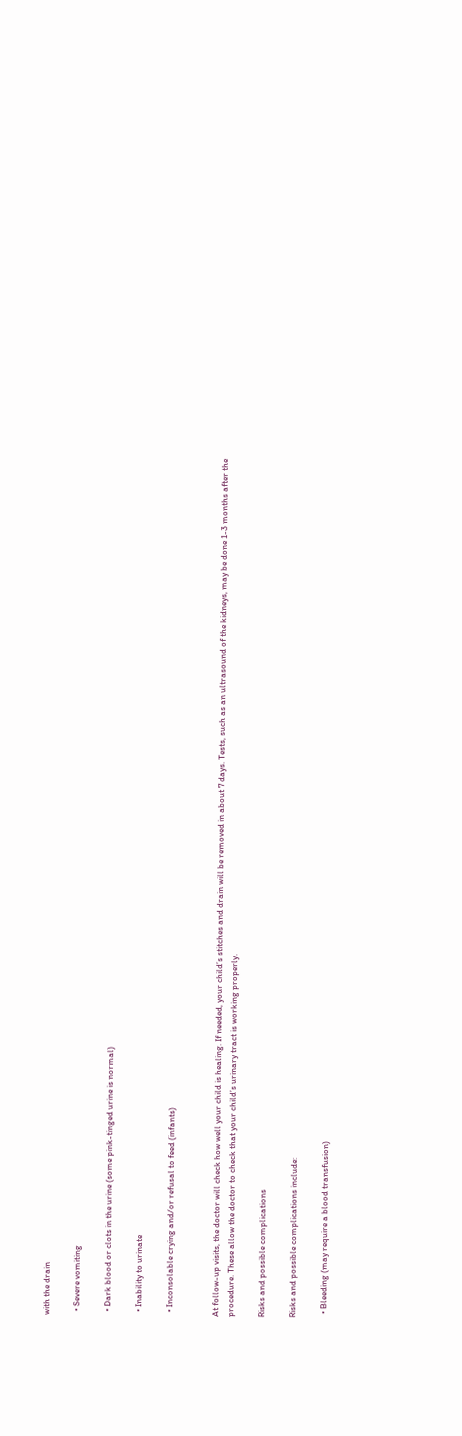with the drain

  • Severe vomiting

  • Dark blood or clots in the urine (some pink-tinged urine is normal)

  • Inability to urinate

  • Inconsolable crying and/or refusal to feed (infants)


At follow-up visits, the doctor will check how well your child is healing. If needed, your child’s stitches and drain will be removed in about 7 days. Tests, such as an ultrasound of the kidneys, may be done 1-3 months after the procedure. These allow the doctor to check that your child’s urinary tract is working properly.

Risks and possible complications

Risks and possible complications include:

  • Bleeding (may require a blood transfusion)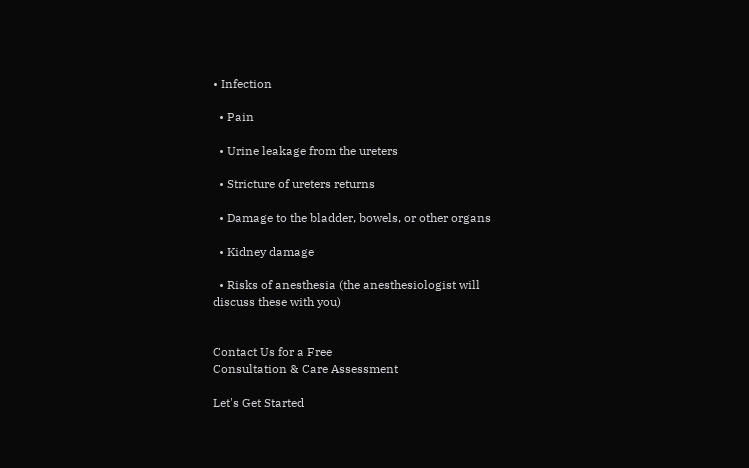• Infection

  • Pain

  • Urine leakage from the ureters

  • Stricture of ureters returns

  • Damage to the bladder, bowels, or other organs

  • Kidney damage

  • Risks of anesthesia (the anesthesiologist will discuss these with you)


Contact Us for a Free
Consultation & Care Assessment

Let's Get Started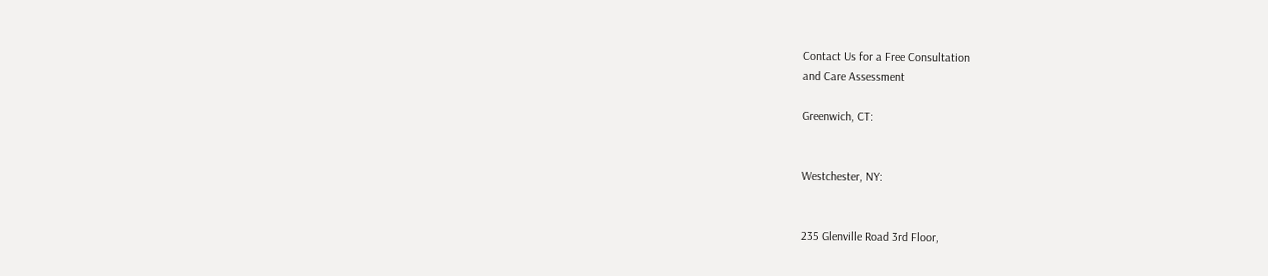Contact Us for a Free Consultation
and Care Assessment

Greenwich, CT:


Westchester, NY:


235 Glenville Road 3rd Floor,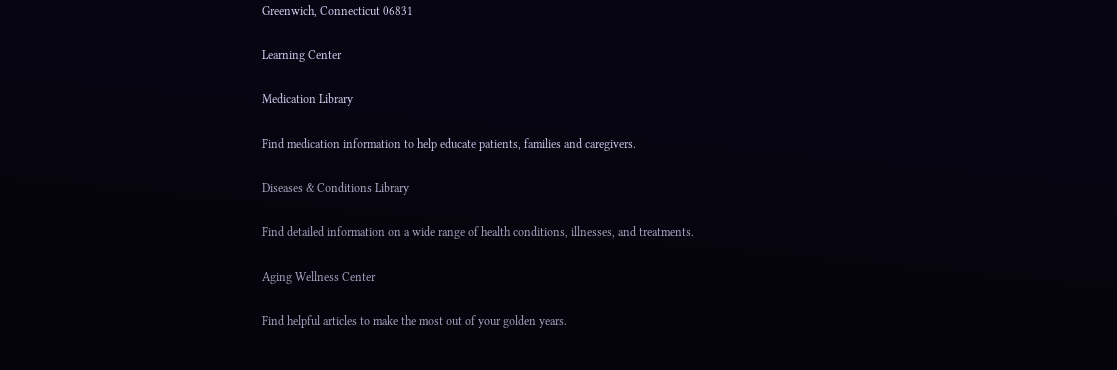Greenwich, Connecticut 06831

Learning Center

Medication Library

Find medication information to help educate patients, families and caregivers.

Diseases & Conditions Library

Find detailed information on a wide range of health conditions, illnesses, and treatments.

Aging Wellness Center

Find helpful articles to make the most out of your golden years.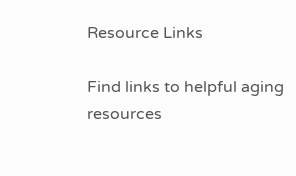Resource Links

Find links to helpful aging resources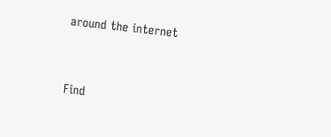around the internet


Find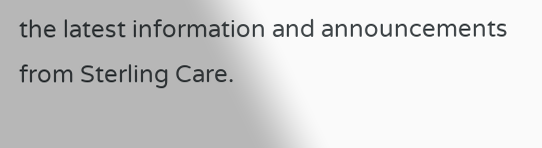the latest information and announcements from Sterling Care.